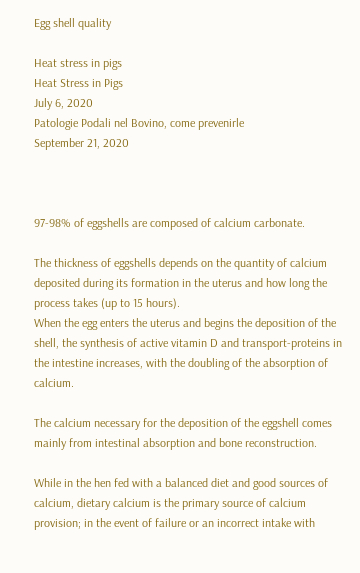Egg shell quality

Heat stress in pigs
Heat Stress in Pigs
July 6, 2020
Patologie Podali nel Bovino, come prevenirle
September 21, 2020



97-98% of eggshells are composed of calcium carbonate.

The thickness of eggshells depends on the quantity of calcium deposited during its formation in the uterus and how long the process takes (up to 15 hours).
When the egg enters the uterus and begins the deposition of the shell, the synthesis of active vitamin D and transport-proteins in the intestine increases, with the doubling of the absorption of calcium.

The calcium necessary for the deposition of the eggshell comes mainly from intestinal absorption and bone reconstruction.

While in the hen fed with a balanced diet and good sources of calcium, dietary calcium is the primary source of calcium provision; in the event of failure or an incorrect intake with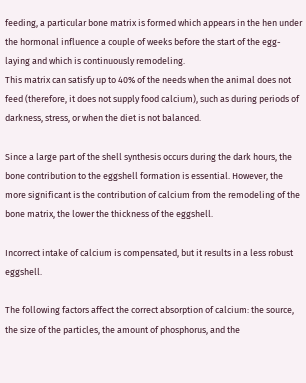feeding, a particular bone matrix is formed which appears in the hen under the hormonal influence a couple of weeks before the start of the egg-laying and which is continuously remodeling.
This matrix can satisfy up to 40% of the needs when the animal does not feed (therefore, it does not supply food calcium), such as during periods of darkness, stress, or when the diet is not balanced.

Since a large part of the shell synthesis occurs during the dark hours, the bone contribution to the eggshell formation is essential. However, the more significant is the contribution of calcium from the remodeling of the bone matrix, the lower the thickness of the eggshell.

Incorrect intake of calcium is compensated, but it results in a less robust eggshell.

The following factors affect the correct absorption of calcium: the source, the size of the particles, the amount of phosphorus, and the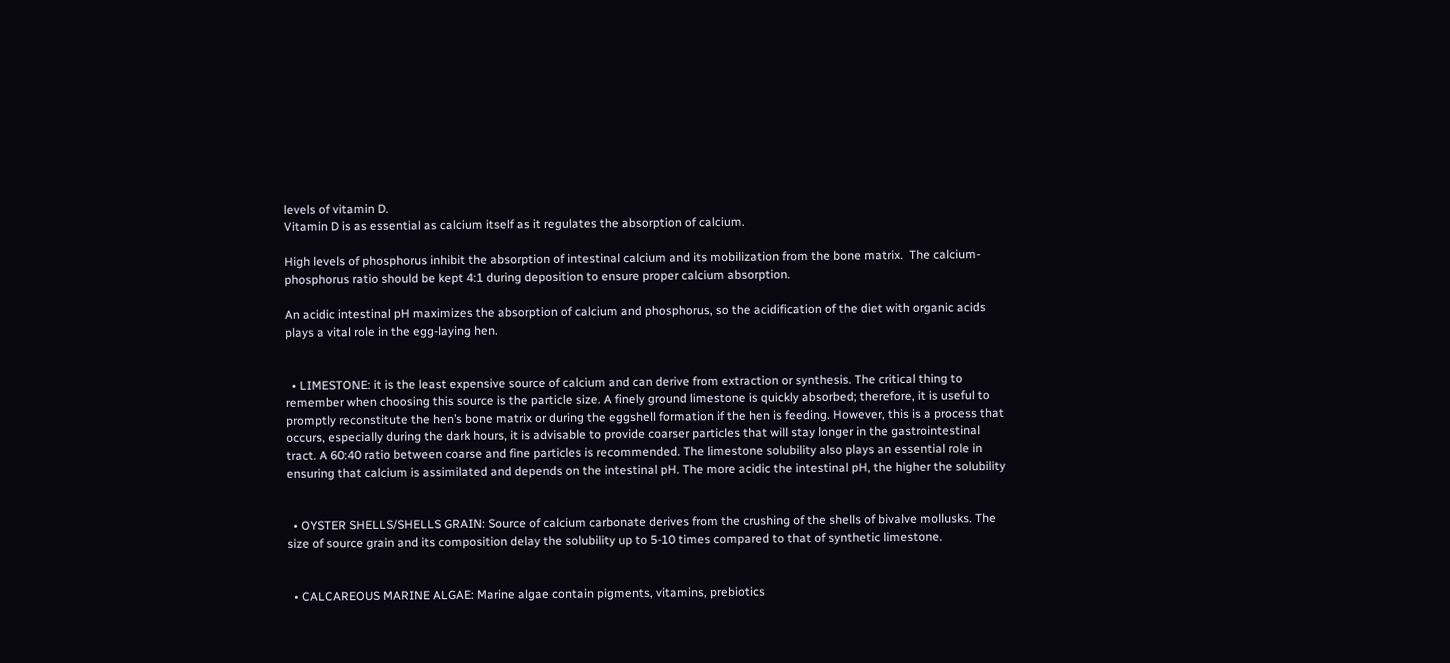levels of vitamin D.
Vitamin D is as essential as calcium itself as it regulates the absorption of calcium.

High levels of phosphorus inhibit the absorption of intestinal calcium and its mobilization from the bone matrix.  The calcium-phosphorus ratio should be kept 4:1 during deposition to ensure proper calcium absorption.

An acidic intestinal pH maximizes the absorption of calcium and phosphorus, so the acidification of the diet with organic acids plays a vital role in the egg-laying hen.


  • LIMESTONE: it is the least expensive source of calcium and can derive from extraction or synthesis. The critical thing to remember when choosing this source is the particle size. A finely ground limestone is quickly absorbed; therefore, it is useful to promptly reconstitute the hen’s bone matrix or during the eggshell formation if the hen is feeding. However, this is a process that occurs, especially during the dark hours, it is advisable to provide coarser particles that will stay longer in the gastrointestinal tract. A 60:40 ratio between coarse and fine particles is recommended. The limestone solubility also plays an essential role in ensuring that calcium is assimilated and depends on the intestinal pH. The more acidic the intestinal pH, the higher the solubility


  • OYSTER SHELLS/SHELLS GRAIN: Source of calcium carbonate derives from the crushing of the shells of bivalve mollusks. The size of source grain and its composition delay the solubility up to 5-10 times compared to that of synthetic limestone.


  • CALCAREOUS MARINE ALGAE: Marine algae contain pigments, vitamins, prebiotics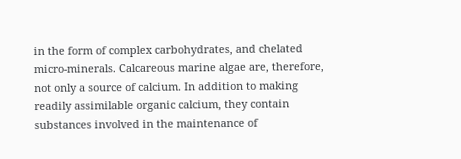in the form of complex carbohydrates, and chelated micro-minerals. Calcareous marine algae are, therefore, not only a source of calcium. In addition to making readily assimilable organic calcium, they contain substances involved in the maintenance of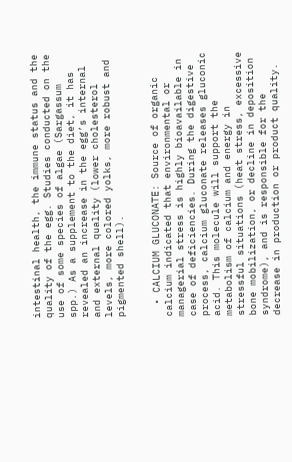intestinal health, the immune status and the quality of the egg. Studies conducted on the use of some species of algae (Sargassum spp.) As a supplement to the diet, it has revealed an increase in the egg’s internal and external quality (lower cholesterol levels, more colored yolks, more robust and pigmented shell).


  • CALCIUM GLUCONATE: Source of organic calcium indicated that environmental or managerial stress is highly bioavailable in case of deficiencies. During the digestive process, calcium gluconate releases gluconic acid. This molecule will support the metabolism of calcium and energy in stressful situations (heat stress, excessive bone mobilization, or decline in deposition syndrome), and is responsible for the decrease in production or product quality.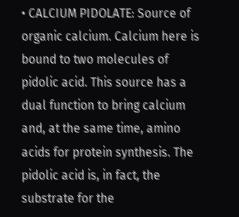• CALCIUM PIDOLATE: Source of organic calcium. Calcium here is bound to two molecules of pidolic acid. This source has a dual function to bring calcium and, at the same time, amino acids for protein synthesis. The pidolic acid is, in fact, the substrate for the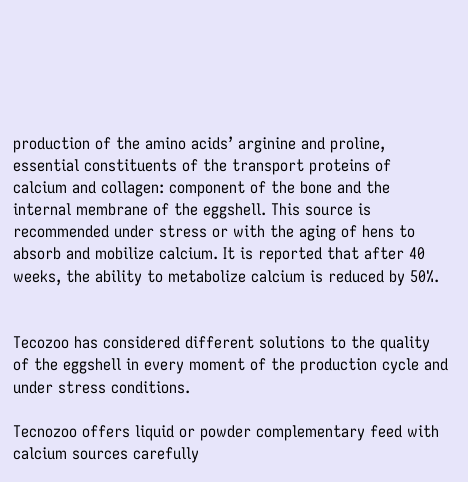production of the amino acids’ arginine and proline, essential constituents of the transport proteins of calcium and collagen: component of the bone and the internal membrane of the eggshell. This source is recommended under stress or with the aging of hens to absorb and mobilize calcium. It is reported that after 40 weeks, the ability to metabolize calcium is reduced by 50%.


Tecozoo has considered different solutions to the quality of the eggshell in every moment of the production cycle and under stress conditions.

Tecnozoo offers liquid or powder complementary feed with calcium sources carefully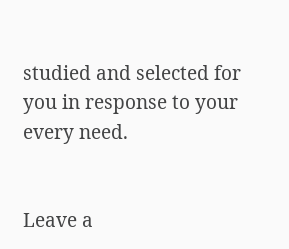studied and selected for you in response to your every need.


Leave a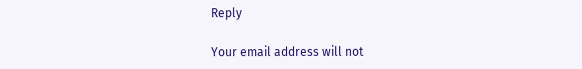Reply

Your email address will not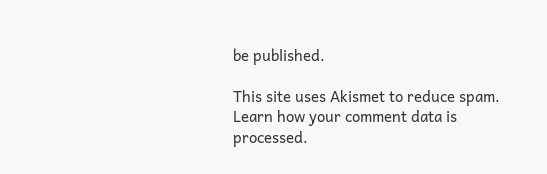be published.

This site uses Akismet to reduce spam. Learn how your comment data is processed.